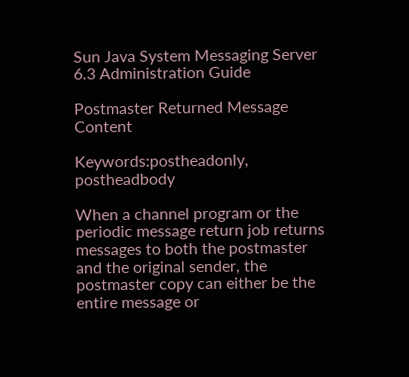Sun Java System Messaging Server 6.3 Administration Guide

Postmaster Returned Message Content

Keywords:postheadonly, postheadbody

When a channel program or the periodic message return job returns messages to both the postmaster and the original sender, the postmaster copy can either be the entire message or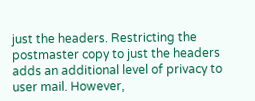just the headers. Restricting the postmaster copy to just the headers adds an additional level of privacy to user mail. However,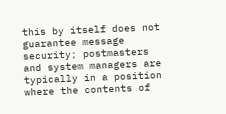this by itself does not guarantee message security; postmasters and system managers are typically in a position where the contents of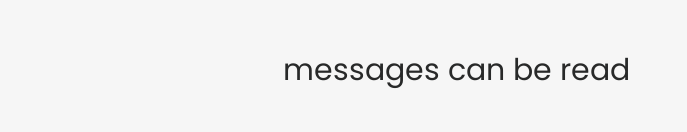messages can be read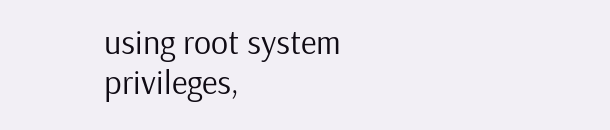using root system privileges,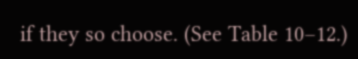if they so choose. (See Table 10–12.)